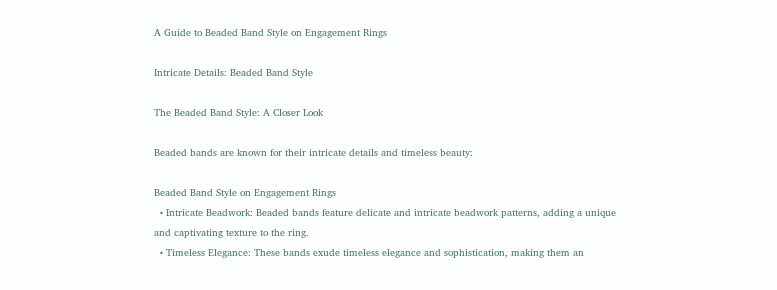A Guide to Beaded Band Style on Engagement Rings

Intricate Details: Beaded Band Style

The Beaded Band Style: A Closer Look

Beaded bands are known for their intricate details and timeless beauty:

Beaded Band Style on Engagement Rings
  • Intricate Beadwork: Beaded bands feature delicate and intricate beadwork patterns, adding a unique and captivating texture to the ring.
  • Timeless Elegance: These bands exude timeless elegance and sophistication, making them an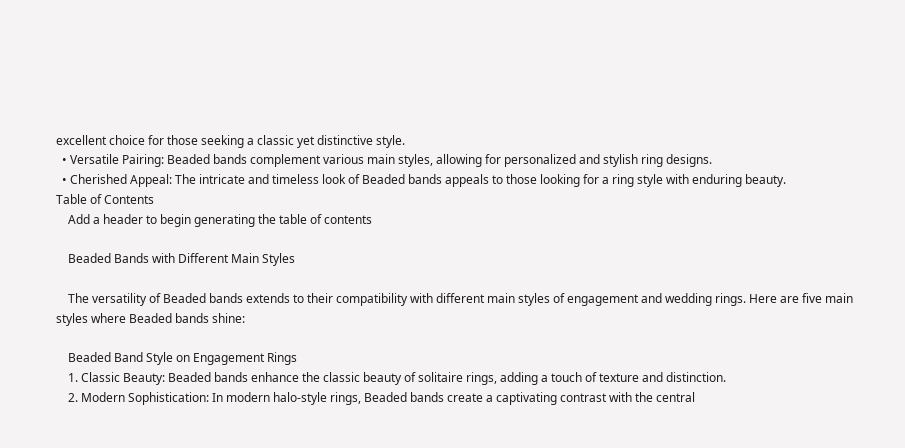excellent choice for those seeking a classic yet distinctive style.
  • Versatile Pairing: Beaded bands complement various main styles, allowing for personalized and stylish ring designs.
  • Cherished Appeal: The intricate and timeless look of Beaded bands appeals to those looking for a ring style with enduring beauty.
Table of Contents
    Add a header to begin generating the table of contents

    Beaded Bands with Different Main Styles

    The versatility of Beaded bands extends to their compatibility with different main styles of engagement and wedding rings. Here are five main styles where Beaded bands shine:

    Beaded Band Style on Engagement Rings
    1. Classic Beauty: Beaded bands enhance the classic beauty of solitaire rings, adding a touch of texture and distinction.
    2. Modern Sophistication: In modern halo-style rings, Beaded bands create a captivating contrast with the central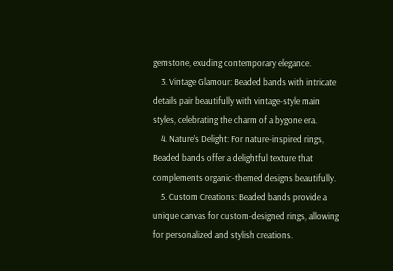gemstone, exuding contemporary elegance.
    3. Vintage Glamour: Beaded bands with intricate details pair beautifully with vintage-style main styles, celebrating the charm of a bygone era.
    4. Nature’s Delight: For nature-inspired rings, Beaded bands offer a delightful texture that complements organic-themed designs beautifully.
    5. Custom Creations: Beaded bands provide a unique canvas for custom-designed rings, allowing for personalized and stylish creations.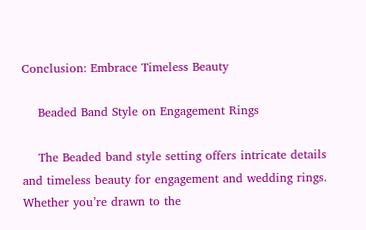Conclusion: Embrace Timeless Beauty

    Beaded Band Style on Engagement Rings

    The Beaded band style setting offers intricate details and timeless beauty for engagement and wedding rings. Whether you’re drawn to the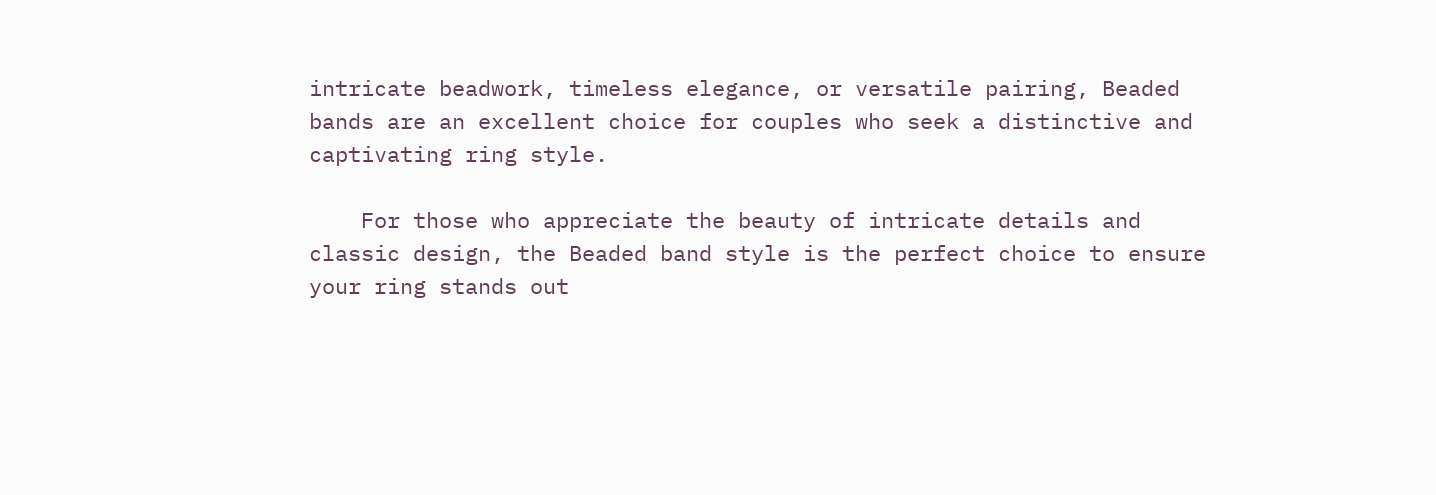intricate beadwork, timeless elegance, or versatile pairing, Beaded bands are an excellent choice for couples who seek a distinctive and captivating ring style.

    For those who appreciate the beauty of intricate details and classic design, the Beaded band style is the perfect choice to ensure your ring stands out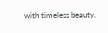with timeless beauty.